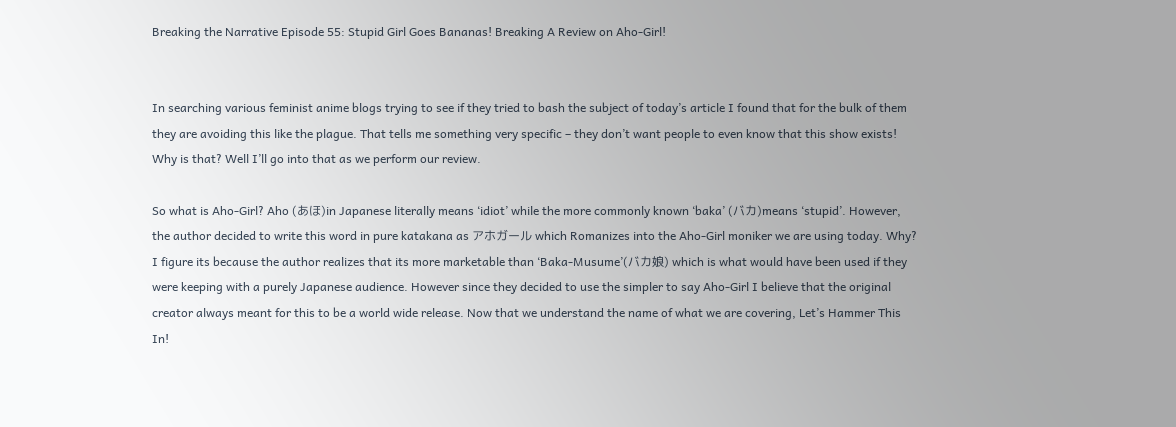Breaking the Narrative Episode 55: Stupid Girl Goes Bananas! Breaking A Review on Aho-Girl!


In searching various feminist anime blogs trying to see if they tried to bash the subject of today’s article I found that for the bulk of them they are avoiding this like the plague. That tells me something very specific – they don’t want people to even know that this show exists! Why is that? Well I’ll go into that as we perform our review.

So what is Aho-Girl? Aho (あほ)in Japanese literally means ‘idiot’ while the more commonly known ‘baka’ (バカ)means ‘stupid’. However, the author decided to write this word in pure katakana as アホガール which Romanizes into the Aho-Girl moniker we are using today. Why? I figure its because the author realizes that its more marketable than ‘Baka-Musume’(バカ娘) which is what would have been used if they were keeping with a purely Japanese audience. However since they decided to use the simpler to say Aho-Girl I believe that the original creator always meant for this to be a world wide release. Now that we understand the name of what we are covering, Let’s Hammer This In!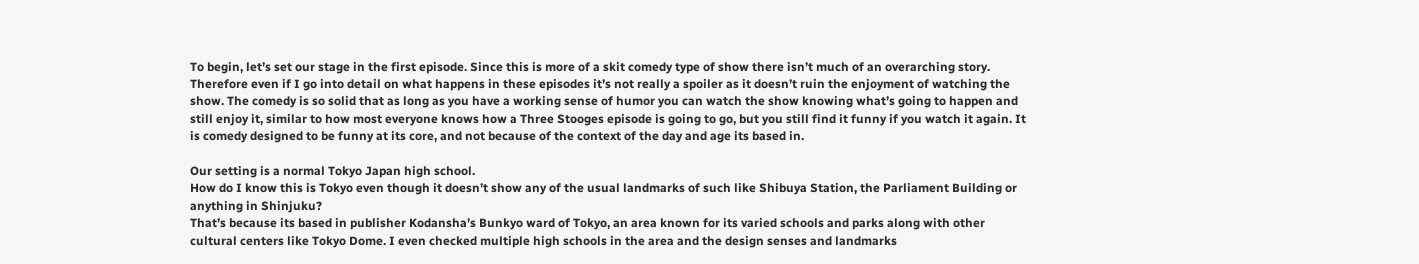To begin, let’s set our stage in the first episode. Since this is more of a skit comedy type of show there isn’t much of an overarching story. Therefore even if I go into detail on what happens in these episodes it’s not really a spoiler as it doesn’t ruin the enjoyment of watching the show. The comedy is so solid that as long as you have a working sense of humor you can watch the show knowing what’s going to happen and still enjoy it, similar to how most everyone knows how a Three Stooges episode is going to go, but you still find it funny if you watch it again. It is comedy designed to be funny at its core, and not because of the context of the day and age its based in.

Our setting is a normal Tokyo Japan high school.
How do I know this is Tokyo even though it doesn’t show any of the usual landmarks of such like Shibuya Station, the Parliament Building or anything in Shinjuku?
That’s because its based in publisher Kodansha’s Bunkyo ward of Tokyo, an area known for its varied schools and parks along with other cultural centers like Tokyo Dome. I even checked multiple high schools in the area and the design senses and landmarks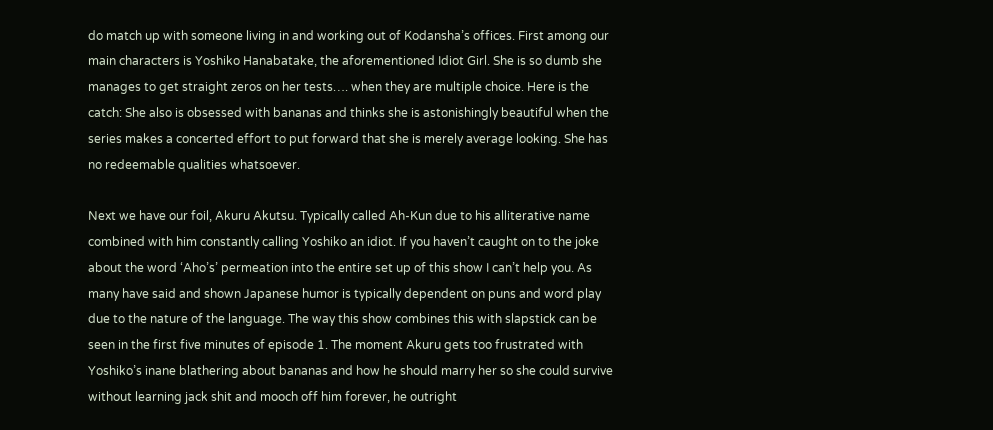do match up with someone living in and working out of Kodansha’s offices. First among our main characters is Yoshiko Hanabatake, the aforementioned Idiot Girl. She is so dumb she manages to get straight zeros on her tests…. when they are multiple choice. Here is the catch: She also is obsessed with bananas and thinks she is astonishingly beautiful when the series makes a concerted effort to put forward that she is merely average looking. She has no redeemable qualities whatsoever.

Next we have our foil, Akuru Akutsu. Typically called Ah-Kun due to his alliterative name combined with him constantly calling Yoshiko an idiot. If you haven’t caught on to the joke about the word ‘Aho’s’ permeation into the entire set up of this show I can’t help you. As many have said and shown Japanese humor is typically dependent on puns and word play due to the nature of the language. The way this show combines this with slapstick can be seen in the first five minutes of episode 1. The moment Akuru gets too frustrated with Yoshiko’s inane blathering about bananas and how he should marry her so she could survive without learning jack shit and mooch off him forever, he outright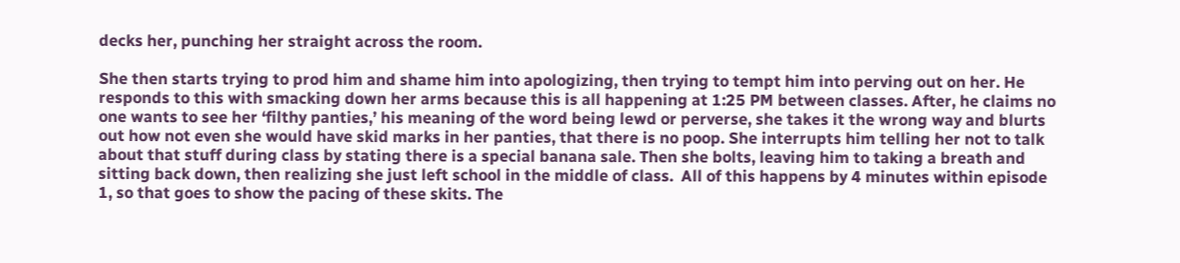decks her, punching her straight across the room.

She then starts trying to prod him and shame him into apologizing, then trying to tempt him into perving out on her. He responds to this with smacking down her arms because this is all happening at 1:25 PM between classes. After, he claims no one wants to see her ‘filthy panties,’ his meaning of the word being lewd or perverse, she takes it the wrong way and blurts out how not even she would have skid marks in her panties, that there is no poop. She interrupts him telling her not to talk about that stuff during class by stating there is a special banana sale. Then she bolts, leaving him to taking a breath and sitting back down, then realizing she just left school in the middle of class.  All of this happens by 4 minutes within episode 1, so that goes to show the pacing of these skits. The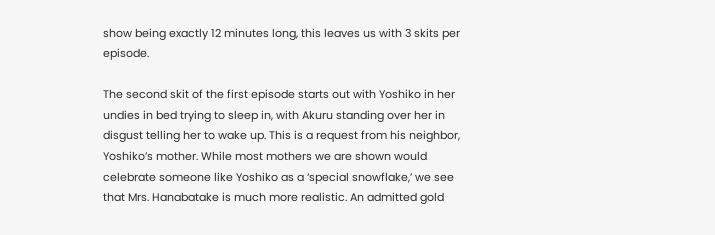show being exactly 12 minutes long, this leaves us with 3 skits per episode.

The second skit of the first episode starts out with Yoshiko in her undies in bed trying to sleep in, with Akuru standing over her in disgust telling her to wake up. This is a request from his neighbor, Yoshiko’s mother. While most mothers we are shown would celebrate someone like Yoshiko as a ‘special snowflake,’ we see that Mrs. Hanabatake is much more realistic. An admitted gold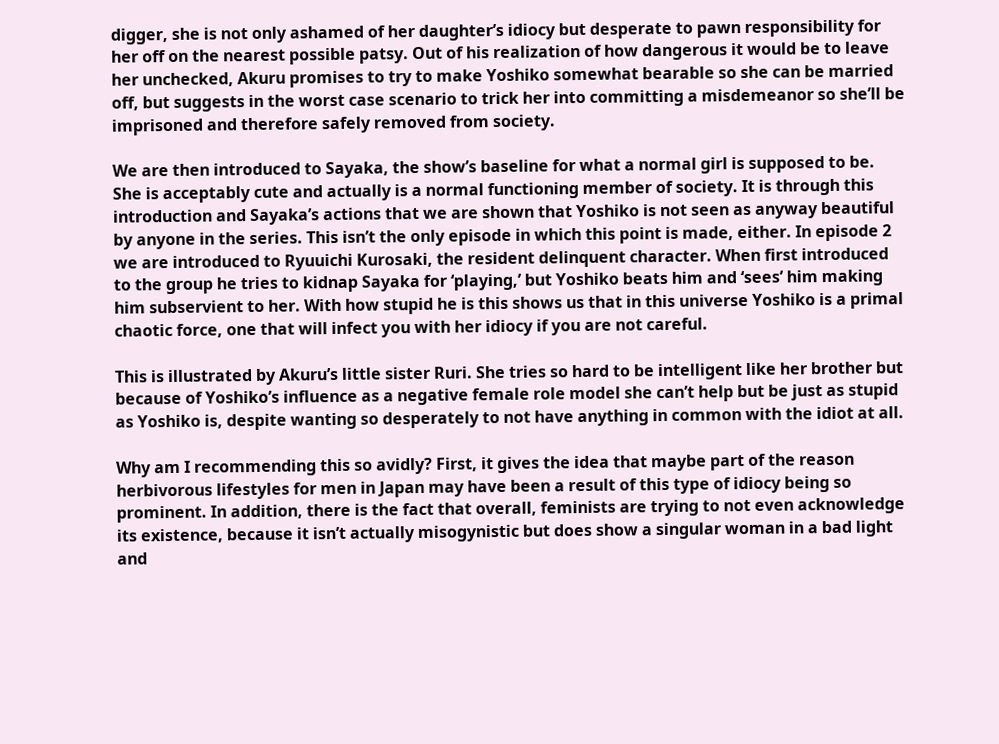digger, she is not only ashamed of her daughter’s idiocy but desperate to pawn responsibility for her off on the nearest possible patsy. Out of his realization of how dangerous it would be to leave her unchecked, Akuru promises to try to make Yoshiko somewhat bearable so she can be married off, but suggests in the worst case scenario to trick her into committing a misdemeanor so she’ll be imprisoned and therefore safely removed from society.

We are then introduced to Sayaka, the show’s baseline for what a normal girl is supposed to be. She is acceptably cute and actually is a normal functioning member of society. It is through this introduction and Sayaka’s actions that we are shown that Yoshiko is not seen as anyway beautiful by anyone in the series. This isn’t the only episode in which this point is made, either. In episode 2 we are introduced to Ryuuichi Kurosaki, the resident delinquent character. When first introduced to the group he tries to kidnap Sayaka for ‘playing,’ but Yoshiko beats him and ‘sees’ him making him subservient to her. With how stupid he is this shows us that in this universe Yoshiko is a primal chaotic force, one that will infect you with her idiocy if you are not careful.

This is illustrated by Akuru’s little sister Ruri. She tries so hard to be intelligent like her brother but because of Yoshiko’s influence as a negative female role model she can’t help but be just as stupid as Yoshiko is, despite wanting so desperately to not have anything in common with the idiot at all.

Why am I recommending this so avidly? First, it gives the idea that maybe part of the reason herbivorous lifestyles for men in Japan may have been a result of this type of idiocy being so prominent. In addition, there is the fact that overall, feminists are trying to not even acknowledge its existence, because it isn’t actually misogynistic but does show a singular woman in a bad light and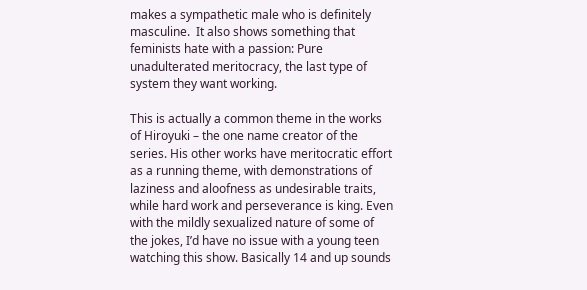makes a sympathetic male who is definitely masculine.  It also shows something that feminists hate with a passion: Pure unadulterated meritocracy, the last type of system they want working.

This is actually a common theme in the works of Hiroyuki – the one name creator of the series. His other works have meritocratic effort as a running theme, with demonstrations of laziness and aloofness as undesirable traits, while hard work and perseverance is king. Even with the mildly sexualized nature of some of the jokes, I’d have no issue with a young teen watching this show. Basically 14 and up sounds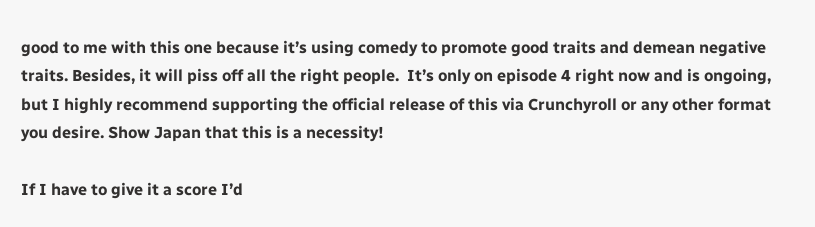good to me with this one because it’s using comedy to promote good traits and demean negative traits. Besides, it will piss off all the right people.  It’s only on episode 4 right now and is ongoing, but I highly recommend supporting the official release of this via Crunchyroll or any other format you desire. Show Japan that this is a necessity!

If I have to give it a score I’d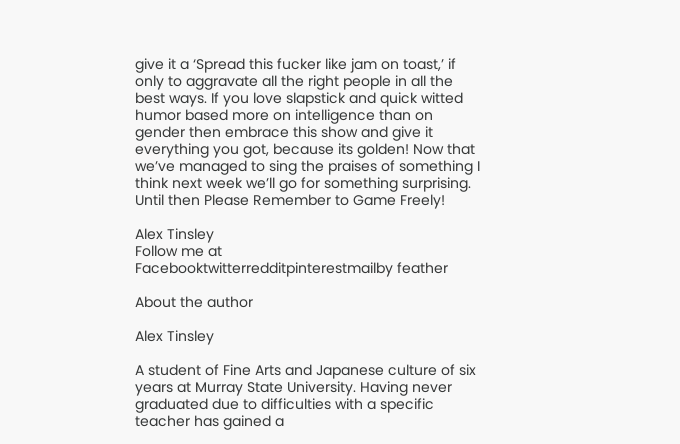give it a ‘Spread this fucker like jam on toast,’ if only to aggravate all the right people in all the best ways. If you love slapstick and quick witted humor based more on intelligence than on gender then embrace this show and give it everything you got, because its golden! Now that we’ve managed to sing the praises of something I think next week we’ll go for something surprising. Until then Please Remember to Game Freely!

Alex Tinsley
Follow me at
Facebooktwitterredditpinterestmailby feather

About the author

Alex Tinsley

A student of Fine Arts and Japanese culture of six years at Murray State University. Having never graduated due to difficulties with a specific teacher has gained a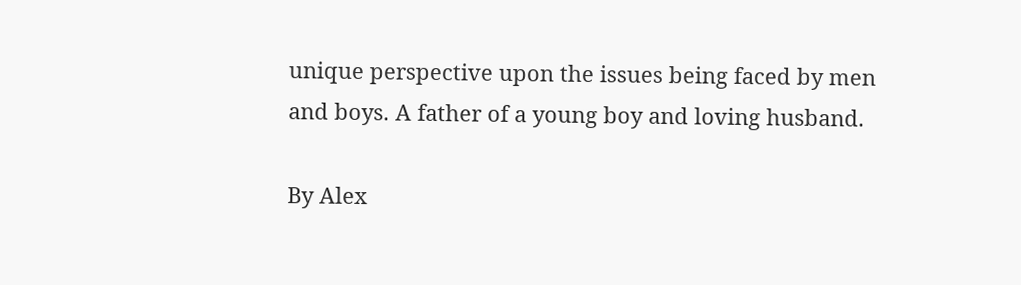unique perspective upon the issues being faced by men and boys. A father of a young boy and loving husband.

By Alex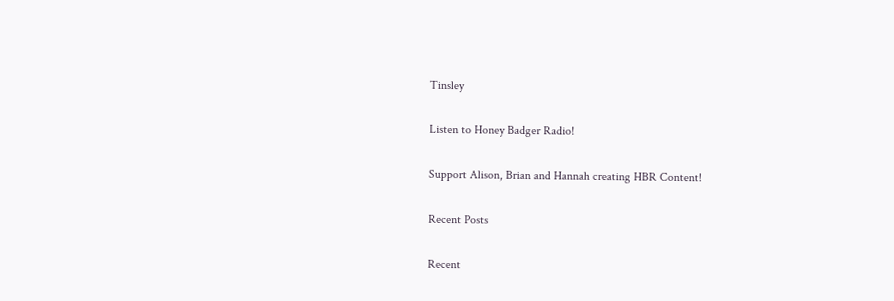Tinsley

Listen to Honey Badger Radio!

Support Alison, Brian and Hannah creating HBR Content!

Recent Posts

Recent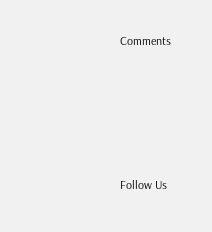Comments





Follow Us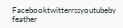Facebooktwitterrssyoutubeby feather